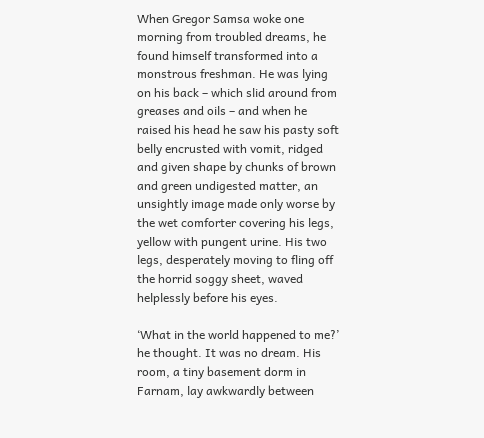When Gregor Samsa woke one morning from troubled dreams, he found himself transformed into a monstrous freshman. He was lying on his back – which slid around from greases and oils – and when he raised his head he saw his pasty soft belly encrusted with vomit, ridged and given shape by chunks of brown and green undigested matter, an unsightly image made only worse by the wet comforter covering his legs, yellow with pungent urine. His two legs, desperately moving to fling off the horrid soggy sheet, waved helplessly before his eyes.

‘What in the world happened to me?’ he thought. It was no dream. His room, a tiny basement dorm in Farnam, lay awkwardly between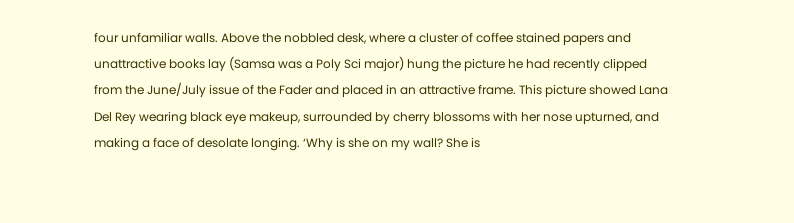four unfamiliar walls. Above the nobbled desk, where a cluster of coffee stained papers and unattractive books lay (Samsa was a Poly Sci major) hung the picture he had recently clipped from the June/July issue of the Fader and placed in an attractive frame. This picture showed Lana Del Rey wearing black eye makeup, surrounded by cherry blossoms with her nose upturned, and making a face of desolate longing. ‘Why is she on my wall? She is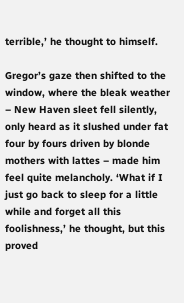terrible,’ he thought to himself.

Gregor’s gaze then shifted to the window, where the bleak weather – New Haven sleet fell silently, only heard as it slushed under fat four by fours driven by blonde mothers with lattes – made him feel quite melancholy. ‘What if I just go back to sleep for a little while and forget all this foolishness,’ he thought, but this proved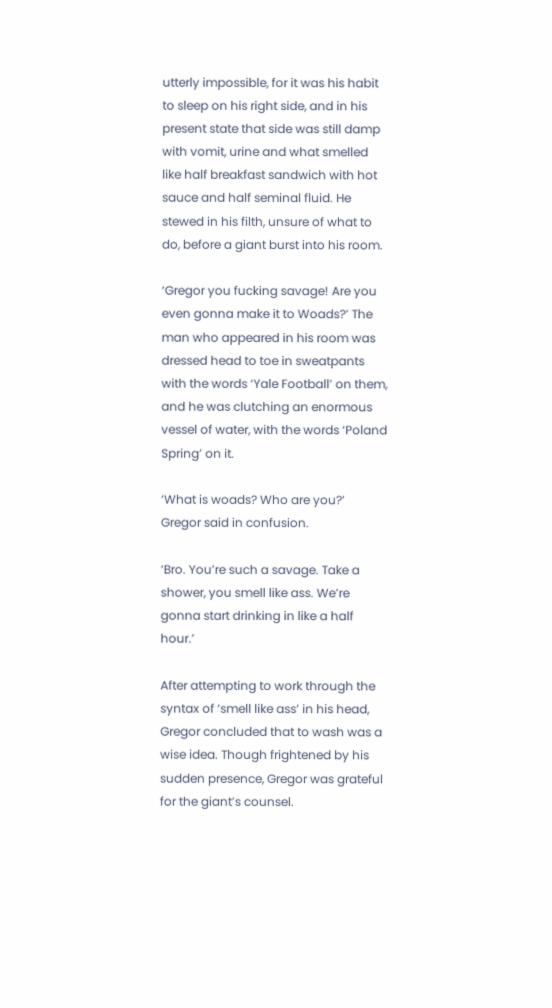utterly impossible, for it was his habit to sleep on his right side, and in his present state that side was still damp with vomit, urine and what smelled like half breakfast sandwich with hot sauce and half seminal fluid. He stewed in his filth, unsure of what to do, before a giant burst into his room.

‘Gregor you fucking savage! Are you even gonna make it to Woads?’ The man who appeared in his room was dressed head to toe in sweatpants with the words ‘Yale Football’ on them, and he was clutching an enormous vessel of water, with the words ‘Poland Spring’ on it.

‘What is woads? Who are you?’ Gregor said in confusion.

‘Bro. You’re such a savage. Take a shower, you smell like ass. We’re gonna start drinking in like a half hour.’

After attempting to work through the syntax of ‘smell like ass’ in his head, Gregor concluded that to wash was a wise idea. Though frightened by his sudden presence, Gregor was grateful for the giant’s counsel.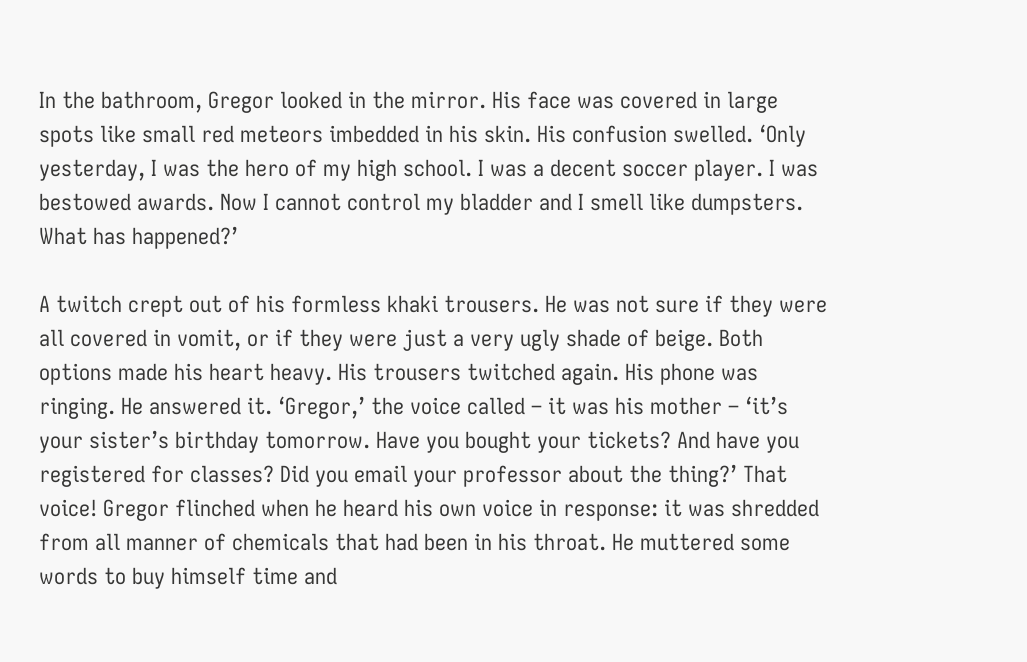In the bathroom, Gregor looked in the mirror. His face was covered in large spots like small red meteors imbedded in his skin. His confusion swelled. ‘Only yesterday, I was the hero of my high school. I was a decent soccer player. I was bestowed awards. Now I cannot control my bladder and I smell like dumpsters. What has happened?’

A twitch crept out of his formless khaki trousers. He was not sure if they were all covered in vomit, or if they were just a very ugly shade of beige. Both options made his heart heavy. His trousers twitched again. His phone was ringing. He answered it. ‘Gregor,’ the voice called – it was his mother – ‘it’s your sister’s birthday tomorrow. Have you bought your tickets? And have you registered for classes? Did you email your professor about the thing?’ That voice! Gregor flinched when he heard his own voice in response: it was shredded from all manner of chemicals that had been in his throat. He muttered some words to buy himself time and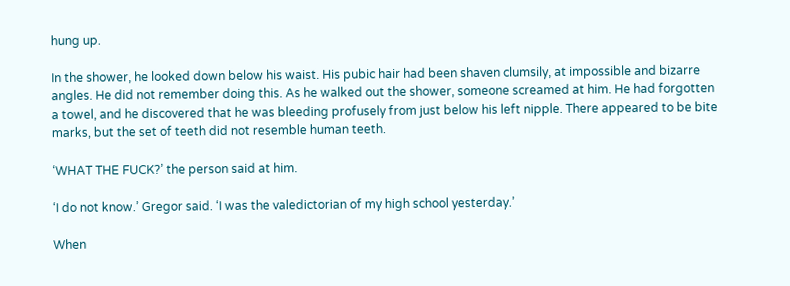hung up.

In the shower, he looked down below his waist. His pubic hair had been shaven clumsily, at impossible and bizarre angles. He did not remember doing this. As he walked out the shower, someone screamed at him. He had forgotten a towel, and he discovered that he was bleeding profusely from just below his left nipple. There appeared to be bite marks, but the set of teeth did not resemble human teeth.

‘WHAT THE FUCK?’ the person said at him.

‘I do not know.’ Gregor said. ‘I was the valedictorian of my high school yesterday.’

When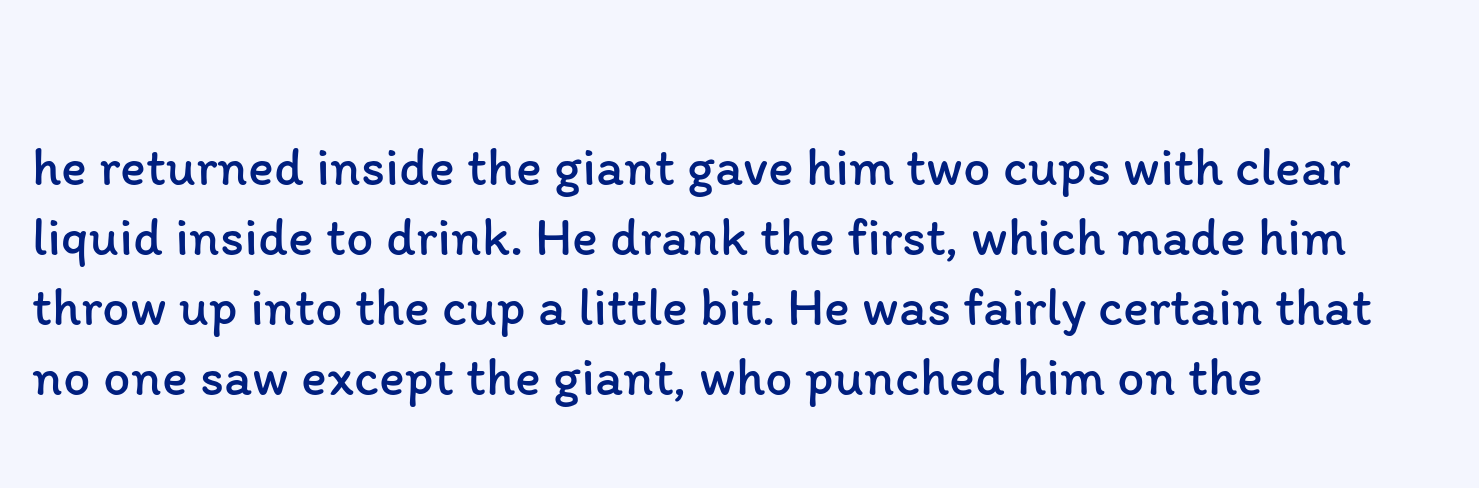he returned inside the giant gave him two cups with clear liquid inside to drink. He drank the first, which made him throw up into the cup a little bit. He was fairly certain that no one saw except the giant, who punched him on the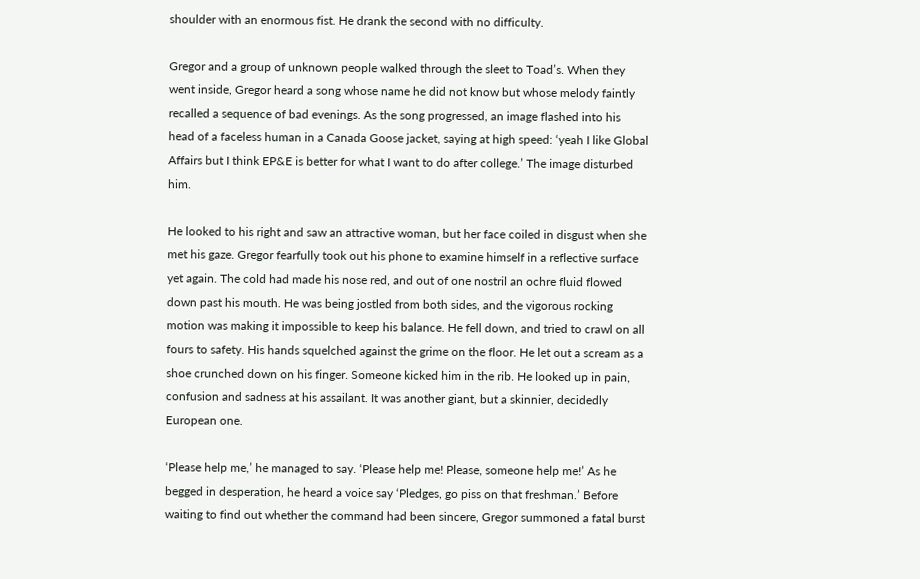shoulder with an enormous fist. He drank the second with no difficulty.

Gregor and a group of unknown people walked through the sleet to Toad’s. When they went inside, Gregor heard a song whose name he did not know but whose melody faintly recalled a sequence of bad evenings. As the song progressed, an image flashed into his head of a faceless human in a Canada Goose jacket, saying at high speed: ‘yeah I like Global Affairs but I think EP&E is better for what I want to do after college.’ The image disturbed him.

He looked to his right and saw an attractive woman, but her face coiled in disgust when she met his gaze. Gregor fearfully took out his phone to examine himself in a reflective surface yet again. The cold had made his nose red, and out of one nostril an ochre fluid flowed down past his mouth. He was being jostled from both sides, and the vigorous rocking motion was making it impossible to keep his balance. He fell down, and tried to crawl on all fours to safety. His hands squelched against the grime on the floor. He let out a scream as a shoe crunched down on his finger. Someone kicked him in the rib. He looked up in pain, confusion and sadness at his assailant. It was another giant, but a skinnier, decidedly European one.

‘Please help me,’ he managed to say. ‘Please help me! Please, someone help me!’ As he begged in desperation, he heard a voice say ‘Pledges, go piss on that freshman.’ Before waiting to find out whether the command had been sincere, Gregor summoned a fatal burst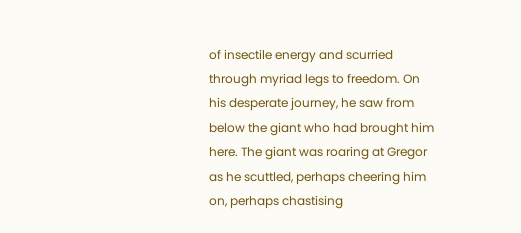of insectile energy and scurried through myriad legs to freedom. On his desperate journey, he saw from below the giant who had brought him here. The giant was roaring at Gregor as he scuttled, perhaps cheering him on, perhaps chastising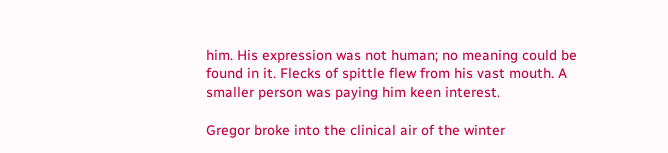him. His expression was not human; no meaning could be found in it. Flecks of spittle flew from his vast mouth. A smaller person was paying him keen interest.

Gregor broke into the clinical air of the winter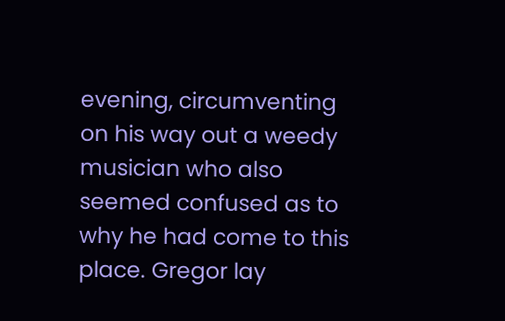evening, circumventing on his way out a weedy musician who also seemed confused as to why he had come to this place. Gregor lay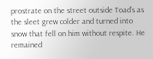prostrate on the street outside Toad’s as the sleet grew colder and turned into snow that fell on him without respite. He remained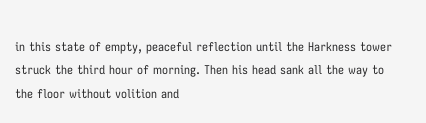in this state of empty, peaceful reflection until the Harkness tower struck the third hour of morning. Then his head sank all the way to the floor without volition and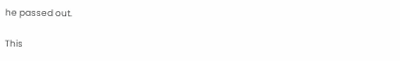he passed out.

This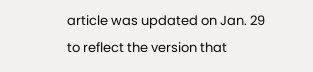article was updated on Jan. 29 to reflect the version that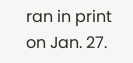ran in print on Jan. 27.